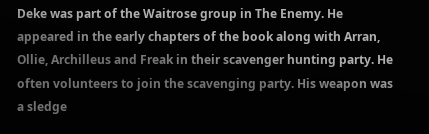Deke was part of the Waitrose group in The Enemy. He appeared in the early chapters of the book along with Arran, Ollie, Archilleus and Freak in their scavenger hunting party. He often volunteers to join the scavenging party. His weapon was a sledge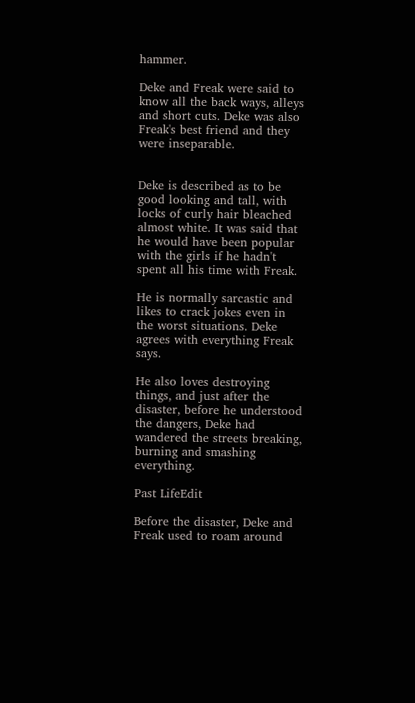hammer.

Deke and Freak were said to know all the back ways, alleys and short cuts. Deke was also Freak's best friend and they were inseparable.


Deke is described as to be good looking and tall, with locks of curly hair bleached almost white. It was said that he would have been popular with the girls if he hadn't spent all his time with Freak.

He is normally sarcastic and likes to crack jokes even in the worst situations. Deke agrees with everything Freak says.

He also loves destroying things, and just after the disaster, before he understood the dangers, Deke had wandered the streets breaking, burning and smashing everything.

Past LifeEdit

Before the disaster, Deke and Freak used to roam around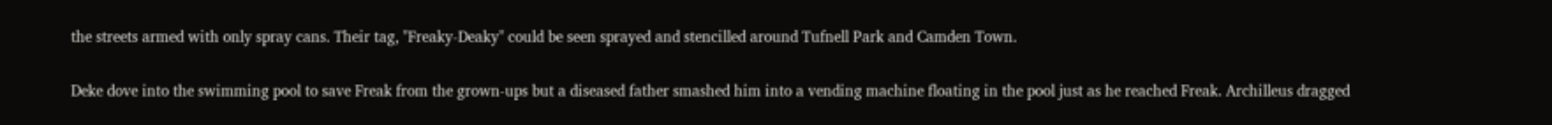the streets armed with only spray cans. Their tag, "Freaky-Deaky" could be seen sprayed and stencilled around Tufnell Park and Camden Town.


Deke dove into the swimming pool to save Freak from the grown-ups but a diseased father smashed him into a vending machine floating in the pool just as he reached Freak. Archilleus dragged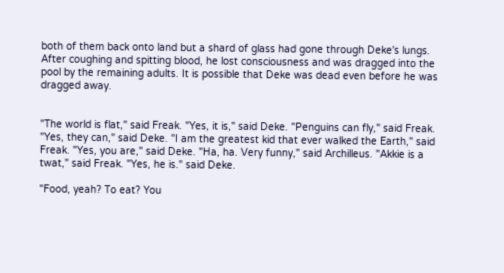both of them back onto land but a shard of glass had gone through Deke's lungs. After coughing and spitting blood, he lost consciousness and was dragged into the pool by the remaining adults. It is possible that Deke was dead even before he was dragged away.


"The world is flat," said Freak. "Yes, it is," said Deke. "Penguins can fly," said Freak. "Yes, they can," said Deke. "I am the greatest kid that ever walked the Earth," said Freak. "Yes, you are," said Deke. "Ha, ha. Very funny," said Archilleus. "Akkie is a twat," said Freak. "Yes, he is." said Deke.

"Food, yeah? To eat? You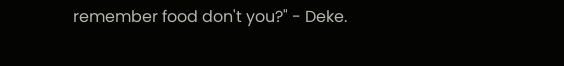remember food don't you?" - Deke.